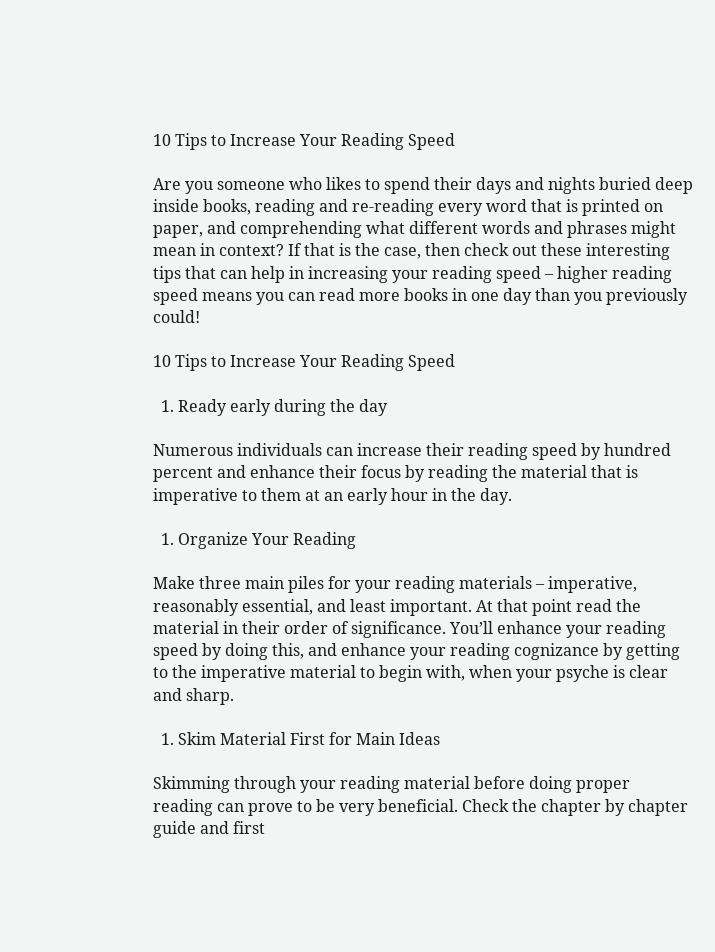10 Tips to Increase Your Reading Speed

Are you someone who likes to spend their days and nights buried deep inside books, reading and re-reading every word that is printed on paper, and comprehending what different words and phrases might mean in context? If that is the case, then check out these interesting tips that can help in increasing your reading speed – higher reading speed means you can read more books in one day than you previously could!

10 Tips to Increase Your Reading Speed

  1. Ready early during the day

Numerous individuals can increase their reading speed by hundred percent and enhance their focus by reading the material that is imperative to them at an early hour in the day.

  1. Organize Your Reading

Make three main piles for your reading materials – imperative, reasonably essential, and least important. At that point read the material in their order of significance. You’ll enhance your reading speed by doing this, and enhance your reading cognizance by getting to the imperative material to begin with, when your psyche is clear and sharp.

  1. Skim Material First for Main Ideas

Skimming through your reading material before doing proper reading can prove to be very beneficial. Check the chapter by chapter guide and first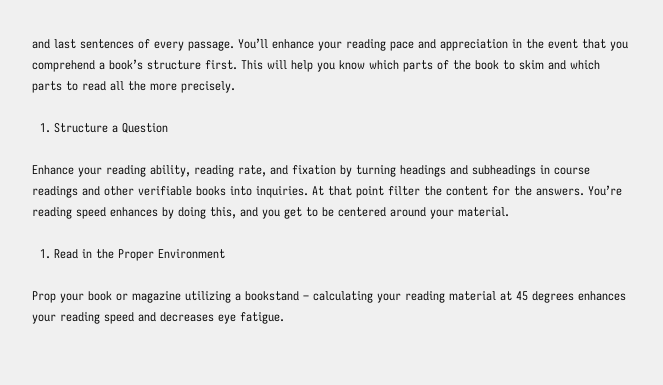and last sentences of every passage. You’ll enhance your reading pace and appreciation in the event that you comprehend a book’s structure first. This will help you know which parts of the book to skim and which parts to read all the more precisely.

  1. Structure a Question

Enhance your reading ability, reading rate, and fixation by turning headings and subheadings in course readings and other verifiable books into inquiries. At that point filter the content for the answers. You’re reading speed enhances by doing this, and you get to be centered around your material.

  1. Read in the Proper Environment

Prop your book or magazine utilizing a bookstand – calculating your reading material at 45 degrees enhances your reading speed and decreases eye fatigue.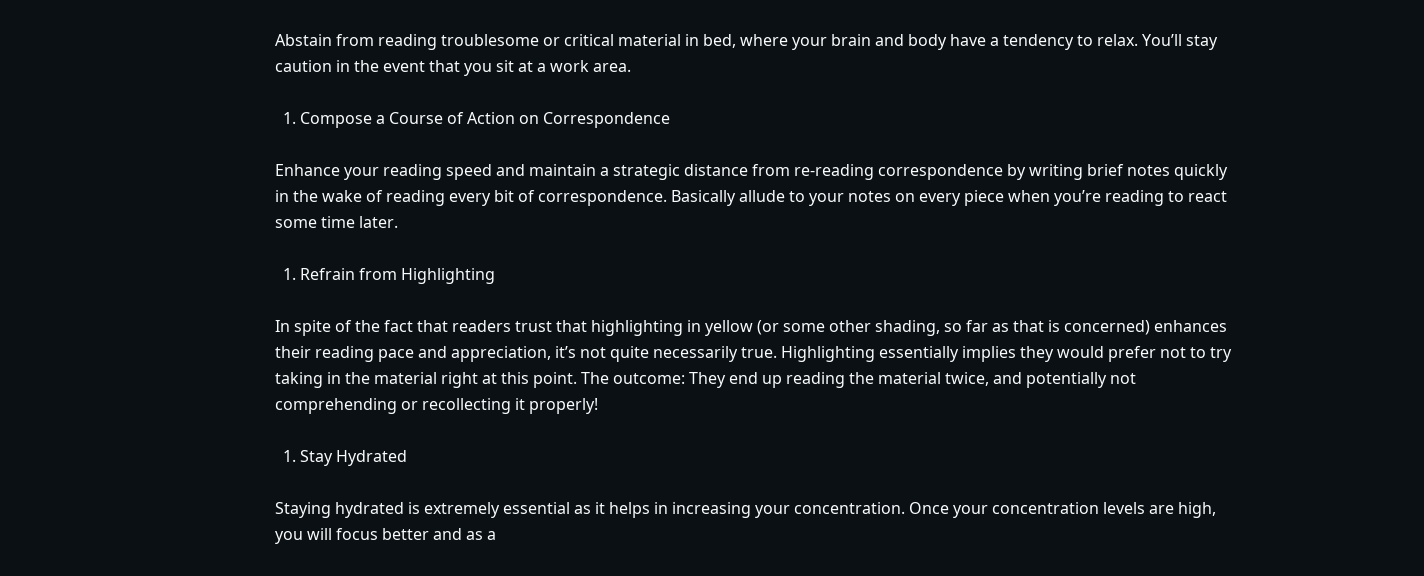Abstain from reading troublesome or critical material in bed, where your brain and body have a tendency to relax. You’ll stay caution in the event that you sit at a work area.

  1. Compose a Course of Action on Correspondence

Enhance your reading speed and maintain a strategic distance from re-reading correspondence by writing brief notes quickly in the wake of reading every bit of correspondence. Basically allude to your notes on every piece when you’re reading to react some time later.

  1. Refrain from Highlighting

In spite of the fact that readers trust that highlighting in yellow (or some other shading, so far as that is concerned) enhances their reading pace and appreciation, it’s not quite necessarily true. Highlighting essentially implies they would prefer not to try taking in the material right at this point. The outcome: They end up reading the material twice, and potentially not comprehending or recollecting it properly!

  1. Stay Hydrated

Staying hydrated is extremely essential as it helps in increasing your concentration. Once your concentration levels are high, you will focus better and as a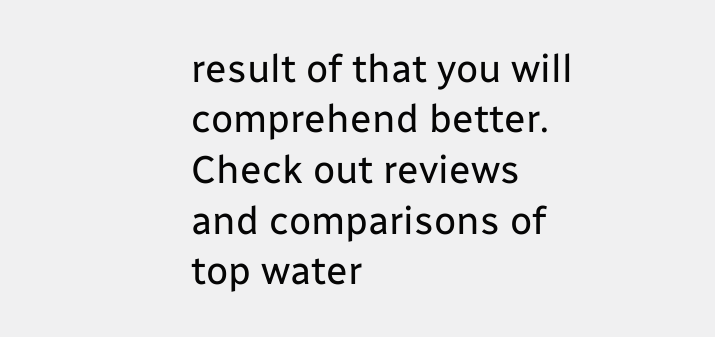result of that you will comprehend better.  Check out reviews and comparisons of top water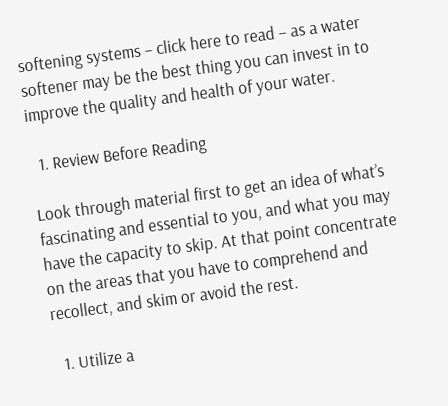softening systems – click here to read – as a water softener may be the best thing you can invest in to improve the quality and health of your water.

  1. Review Before Reading

Look through material first to get an idea of what’s fascinating and essential to you, and what you may have the capacity to skip. At that point concentrate on the areas that you have to comprehend and recollect, and skim or avoid the rest.

  1. Utilize a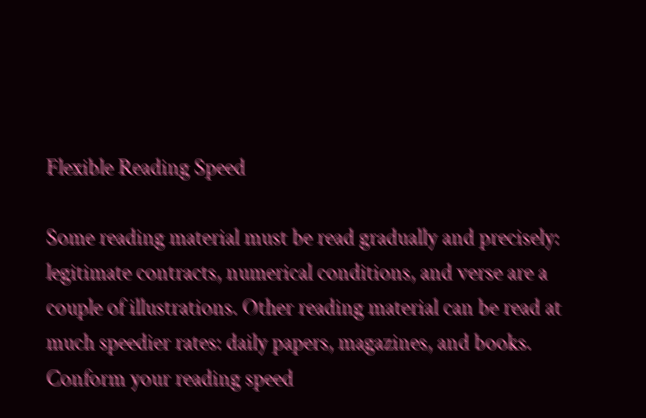Flexible Reading Speed

Some reading material must be read gradually and precisely: legitimate contracts, numerical conditions, and verse are a couple of illustrations. Other reading material can be read at much speedier rates: daily papers, magazines, and books. Conform your reading speed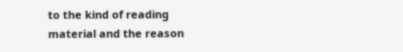to the kind of reading material and the reason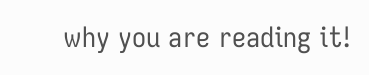why you are reading it!